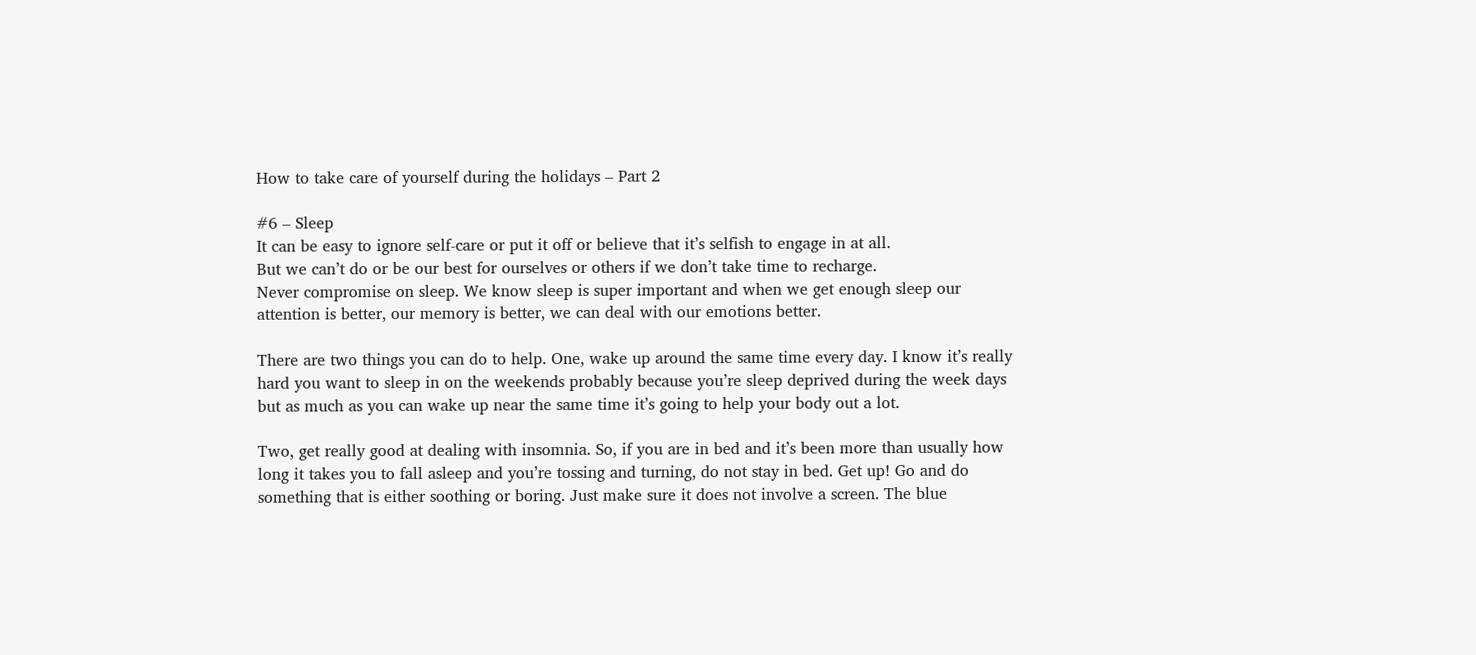How to take care of yourself during the holidays – Part 2

#6 – Sleep
It can be easy to ignore self-care or put it off or believe that it’s selfish to engage in at all.
But we can’t do or be our best for ourselves or others if we don’t take time to recharge.
Never compromise on sleep. We know sleep is super important and when we get enough sleep our attention is better, our memory is better, we can deal with our emotions better.

There are two things you can do to help. One, wake up around the same time every day. I know it’s really hard you want to sleep in on the weekends probably because you’re sleep deprived during the week days but as much as you can wake up near the same time it’s going to help your body out a lot.

Two, get really good at dealing with insomnia. So, if you are in bed and it’s been more than usually how long it takes you to fall asleep and you’re tossing and turning, do not stay in bed. Get up! Go and do something that is either soothing or boring. Just make sure it does not involve a screen. The blue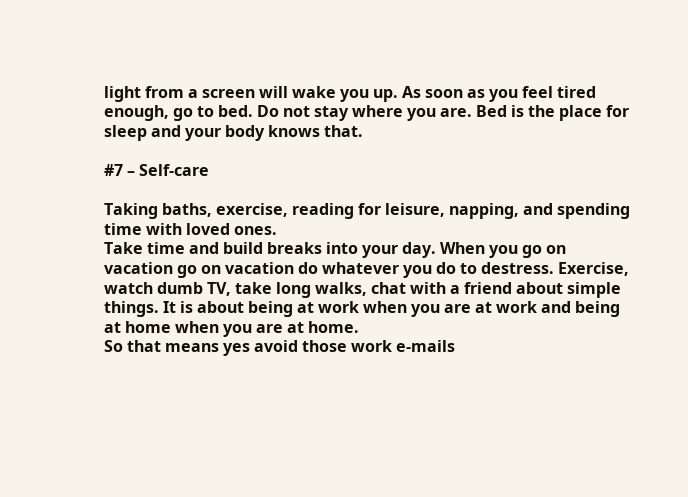light from a screen will wake you up. As soon as you feel tired enough, go to bed. Do not stay where you are. Bed is the place for sleep and your body knows that.

#7 – Self-care

Taking baths, exercise, reading for leisure, napping, and spending time with loved ones.
Take time and build breaks into your day. When you go on vacation go on vacation do whatever you do to destress. Exercise, watch dumb TV, take long walks, chat with a friend about simple things. It is about being at work when you are at work and being at home when you are at home.
So that means yes avoid those work e-mails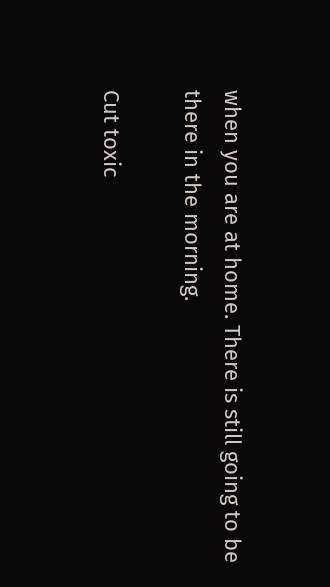when you are at home. There is still going to be there in the morning.

Cut toxic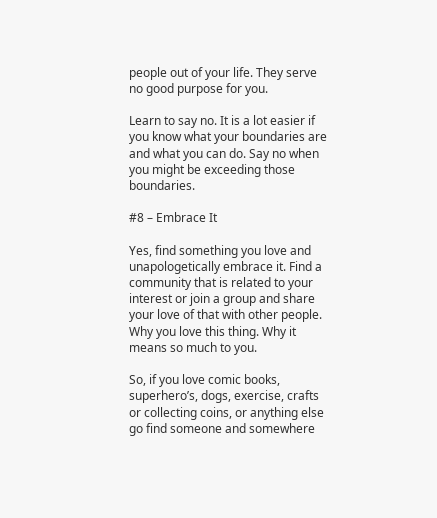people out of your life. They serve no good purpose for you.

Learn to say no. It is a lot easier if you know what your boundaries are and what you can do. Say no when you might be exceeding those boundaries.

#8 – Embrace It

Yes, find something you love and unapologetically embrace it. Find a community that is related to your interest or join a group and share your love of that with other people. Why you love this thing. Why it means so much to you.

So, if you love comic books, superhero’s, dogs, exercise, crafts or collecting coins, or anything else go find someone and somewhere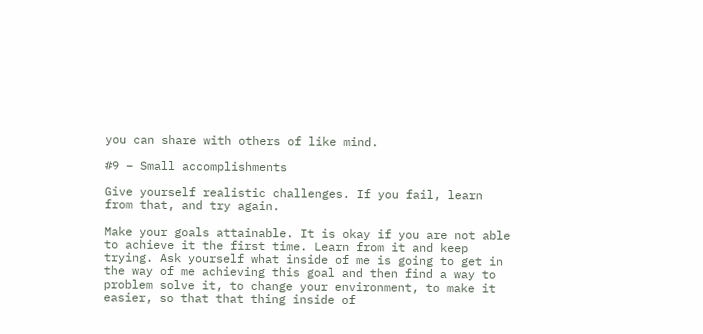you can share with others of like mind.

#9 – Small accomplishments

Give yourself realistic challenges. If you fail, learn from that, and try again.

Make your goals attainable. It is okay if you are not able to achieve it the first time. Learn from it and keep trying. Ask yourself what inside of me is going to get in the way of me achieving this goal and then find a way to problem solve it, to change your environment, to make it easier, so that that thing inside of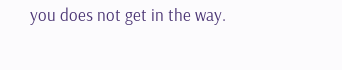you does not get in the way.